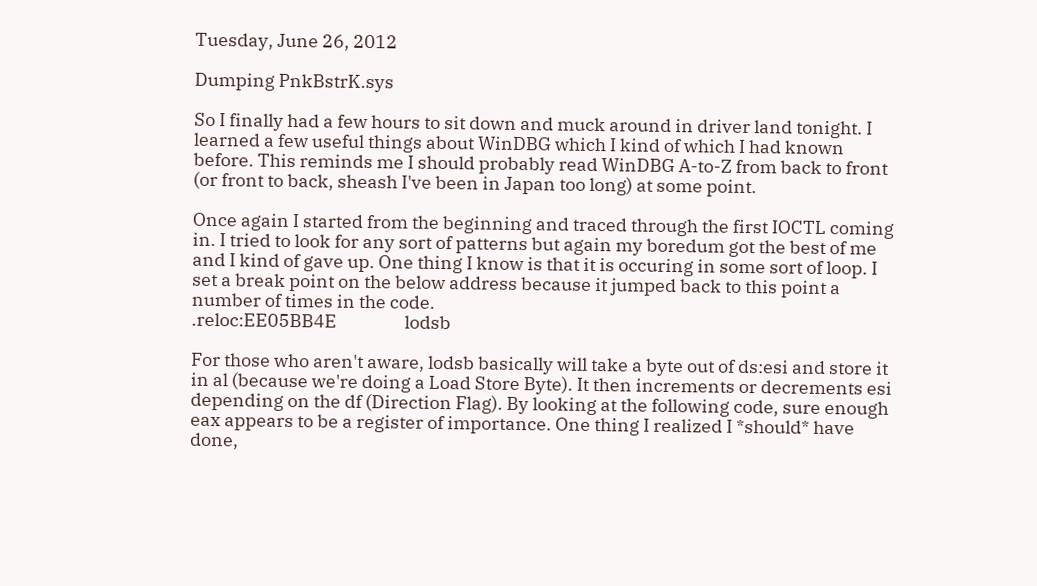Tuesday, June 26, 2012

Dumping PnkBstrK.sys

So I finally had a few hours to sit down and muck around in driver land tonight. I learned a few useful things about WinDBG which I kind of which I had known before. This reminds me I should probably read WinDBG A-to-Z from back to front (or front to back, sheash I've been in Japan too long) at some point.

Once again I started from the beginning and traced through the first IOCTL coming in. I tried to look for any sort of patterns but again my boredum got the best of me and I kind of gave up. One thing I know is that it is occuring in some sort of loop. I set a break point on the below address because it jumped back to this point a number of times in the code.
.reloc:EE05BB4E                 lodsb

For those who aren't aware, lodsb basically will take a byte out of ds:esi and store it in al (because we're doing a Load Store Byte). It then increments or decrements esi depending on the df (Direction Flag). By looking at the following code, sure enough eax appears to be a register of importance. One thing I realized I *should* have done,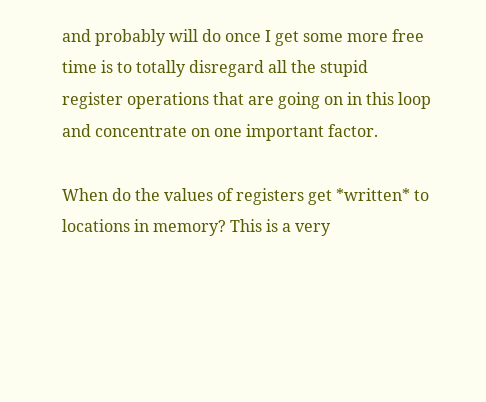and probably will do once I get some more free time is to totally disregard all the stupid register operations that are going on in this loop and concentrate on one important factor.

When do the values of registers get *written* to locations in memory? This is a very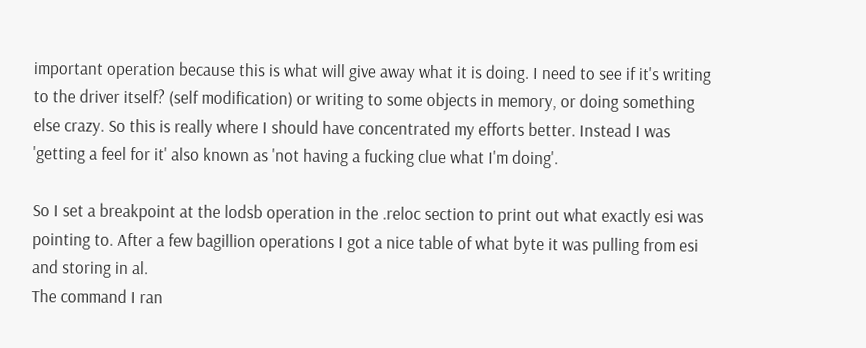important operation because this is what will give away what it is doing. I need to see if it's writing to the driver itself? (self modification) or writing to some objects in memory, or doing something else crazy. So this is really where I should have concentrated my efforts better. Instead I was 'getting a feel for it' also known as 'not having a fucking clue what I'm doing'.

So I set a breakpoint at the lodsb operation in the .reloc section to print out what exactly esi was pointing to. After a few bagillion operations I got a nice table of what byte it was pulling from esi and storing in al.
The command I ran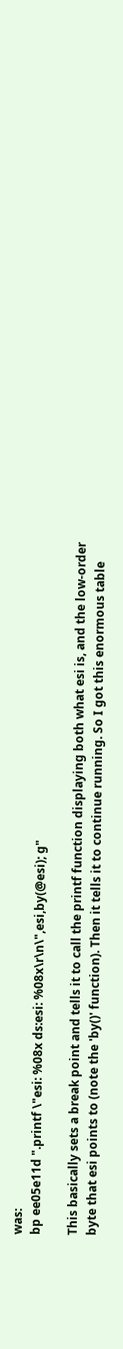was:
bp ee05e11d ".printf \"esi: %08x ds:esi: %08x\r\n\",esi,by(@esi); g"

This basically sets a break point and tells it to call the printf function displaying both what esi is, and the low-order byte that esi points to (note the 'by()' function). Then it tells it to continue running. So I got this enormous table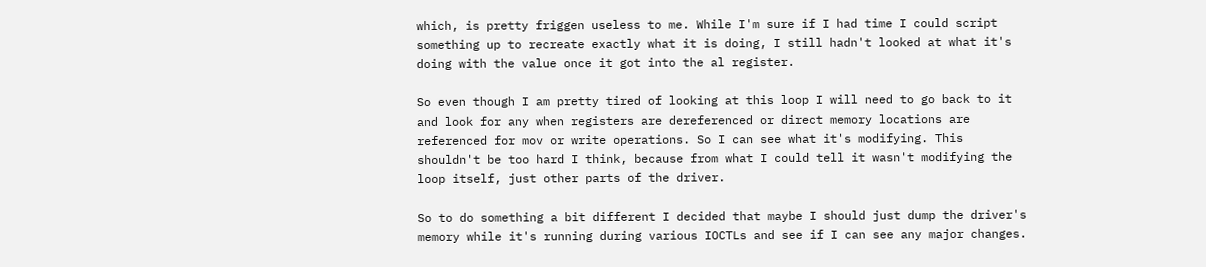which, is pretty friggen useless to me. While I'm sure if I had time I could script something up to recreate exactly what it is doing, I still hadn't looked at what it's doing with the value once it got into the al register.

So even though I am pretty tired of looking at this loop I will need to go back to it and look for any when registers are dereferenced or direct memory locations are referenced for mov or write operations. So I can see what it's modifying. This shouldn't be too hard I think, because from what I could tell it wasn't modifying the loop itself, just other parts of the driver.

So to do something a bit different I decided that maybe I should just dump the driver's memory while it's running during various IOCTLs and see if I can see any major changes.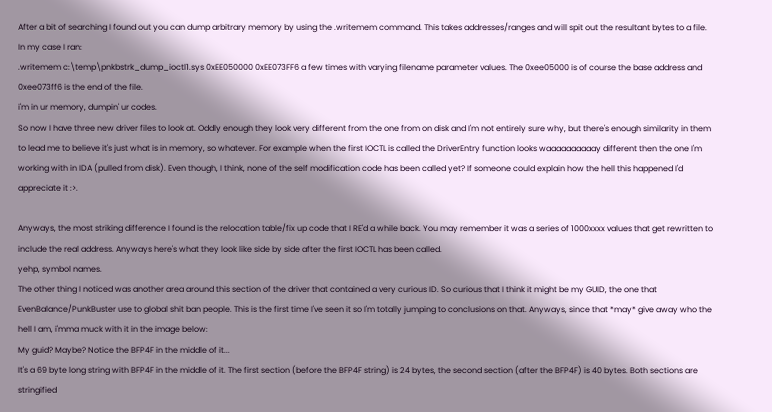After a bit of searching I found out you can dump arbitrary memory by using the .writemem command. This takes addresses/ranges and will spit out the resultant bytes to a file. In my case I ran:
.writemem c:\temp\pnkbstrk_dump_ioctl1.sys 0xEE050000 0xEE073FF6 a few times with varying filename parameter values. The 0xee05000 is of course the base address and 0xee073ff6 is the end of the file.
i'm in ur memory, dumpin' ur codes.
So now I have three new driver files to look at. Oddly enough they look very different from the one from on disk and I'm not entirely sure why, but there's enough similarity in them to lead me to believe it's just what is in memory, so whatever. For example when the first IOCTL is called the DriverEntry function looks waaaaaaaaaay different then the one I'm working with in IDA (pulled from disk). Even though, I think, none of the self modification code has been called yet? If someone could explain how the hell this happened I'd appreciate it :>.

Anyways, the most striking difference I found is the relocation table/fix up code that I RE'd a while back. You may remember it was a series of 1000xxxx values that get rewritten to include the real address. Anyways here's what they look like side by side after the first IOCTL has been called.
yehp, symbol names.
The other thing I noticed was another area around this section of the driver that contained a very curious ID. So curious that I think it might be my GUID, the one that EvenBalance/PunkBuster use to global shit ban people. This is the first time I've seen it so I'm totally jumping to conclusions on that. Anyways, since that *may* give away who the hell I am, i'mma muck with it in the image below:
My guid? Maybe? Notice the BFP4F in the middle of it...
It's a 69 byte long string with BFP4F in the middle of it. The first section (before the BFP4F string) is 24 bytes, the second section (after the BFP4F) is 40 bytes. Both sections are stringified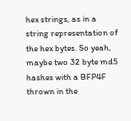hex strings, as in a string representation of the hex bytes. So yeah, maybe two 32 byte md5 hashes with a BFP4F thrown in the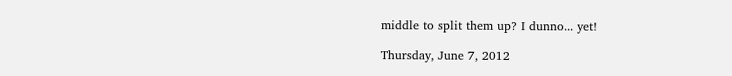middle to split them up? I dunno... yet!

Thursday, June 7, 2012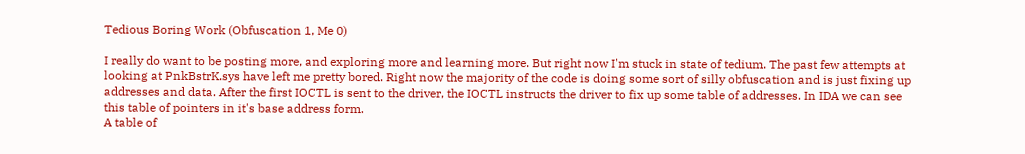Tedious Boring Work (Obfuscation 1, Me 0)

I really do want to be posting more, and exploring more and learning more. But right now I'm stuck in state of tedium. The past few attempts at looking at PnkBstrK.sys have left me pretty bored. Right now the majority of the code is doing some sort of silly obfuscation and is just fixing up addresses and data. After the first IOCTL is sent to the driver, the IOCTL instructs the driver to fix up some table of addresses. In IDA we can see this table of pointers in it's base address form.
A table of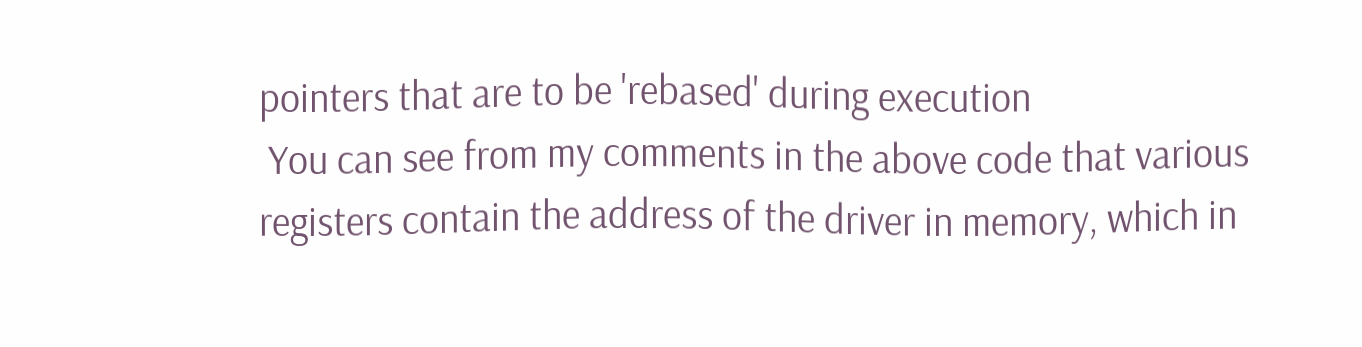pointers that are to be 'rebased' during execution
 You can see from my comments in the above code that various registers contain the address of the driver in memory, which in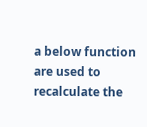a below function are used to recalculate the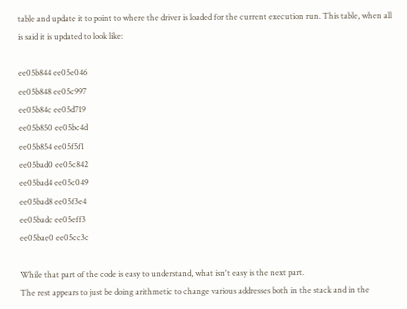table and update it to point to where the driver is loaded for the current execution run. This table, when all is said it is updated to look like:

ee05b844 ee05e046
ee05b848 ee05c997
ee05b84c ee05d719
ee05b850 ee05bc4d
ee05b854 ee05f5f1
ee05bad0 ee05c842
ee05bad4 ee05c049
ee05bad8 ee05f3e4
ee05badc ee05eff3
ee05bae0 ee05cc3c

While that part of the code is easy to understand, what isn't easy is the next part.
The rest appears to just be doing arithmetic to change various addresses both in the stack and in the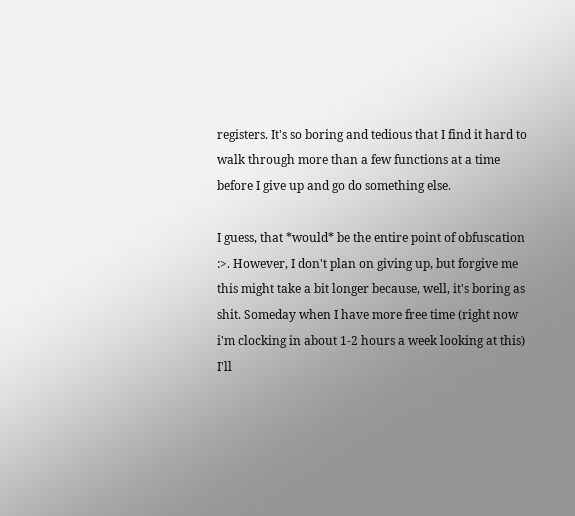registers. It's so boring and tedious that I find it hard to walk through more than a few functions at a time before I give up and go do something else.

I guess, that *would* be the entire point of obfuscation :>. However, I don't plan on giving up, but forgive me this might take a bit longer because, well, it's boring as shit. Someday when I have more free time (right now i'm clocking in about 1-2 hours a week looking at this) I'll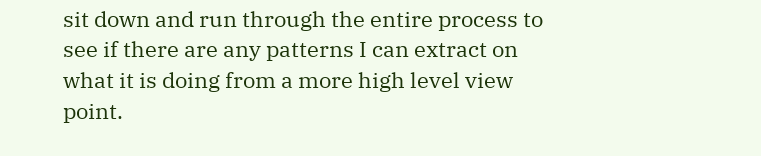sit down and run through the entire process to see if there are any patterns I can extract on what it is doing from a more high level view point.